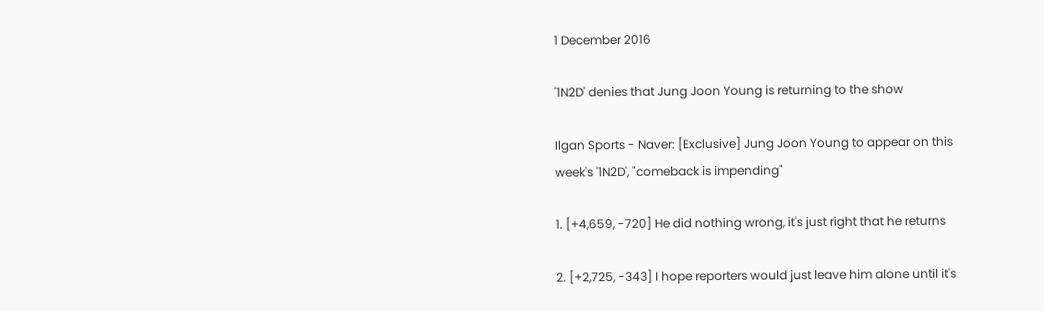1 December 2016

'1N2D' denies that Jung Joon Young is returning to the show

Ilgan Sports - Naver: [Exclusive] Jung Joon Young to appear on this week's '1N2D', "comeback is impending"

1. [+4,659, -720] He did nothing wrong, it's just right that he returns

2. [+2,725, -343] I hope reporters would just leave him alone until it's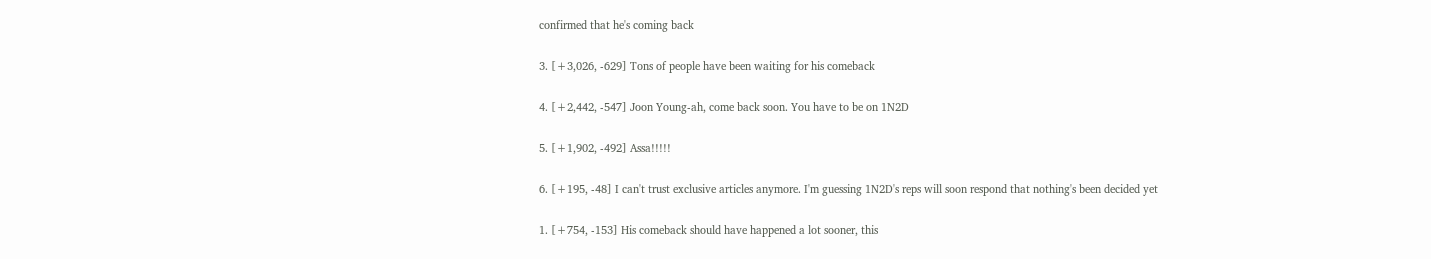confirmed that he's coming back

3. [+3,026, -629] Tons of people have been waiting for his comeback

4. [+2,442, -547] Joon Young-ah, come back soon. You have to be on 1N2D

5. [+1,902, -492] Assa!!!!!

6. [+195, -48] I can't trust exclusive articles anymore. I'm guessing 1N2D's reps will soon respond that nothing's been decided yet

1. [+754, -153] His comeback should have happened a lot sooner, this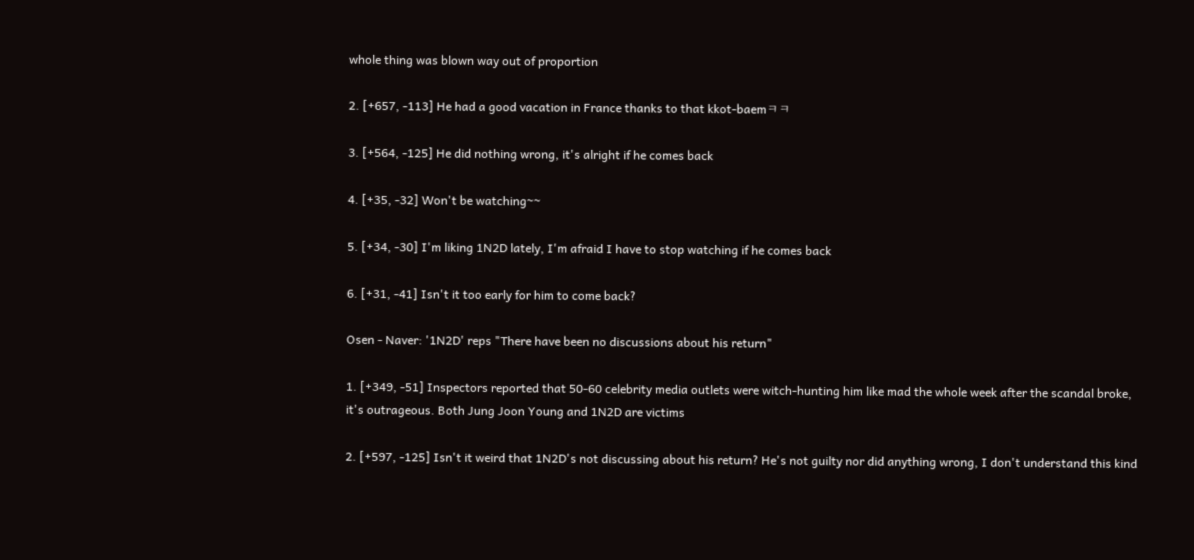whole thing was blown way out of proportion

2. [+657, -113] He had a good vacation in France thanks to that kkot-baemㅋㅋ

3. [+564, -125] He did nothing wrong, it's alright if he comes back

4. [+35, -32] Won't be watching~~

5. [+34, -30] I'm liking 1N2D lately, I'm afraid I have to stop watching if he comes back

6. [+31, -41] Isn't it too early for him to come back?

Osen - Naver: '1N2D' reps "There have been no discussions about his return"

1. [+349, -51] Inspectors reported that 50-60 celebrity media outlets were witch-hunting him like mad the whole week after the scandal broke, it's outrageous. Both Jung Joon Young and 1N2D are victims

2. [+597, -125] Isn't it weird that 1N2D's not discussing about his return? He's not guilty nor did anything wrong, I don't understand this kind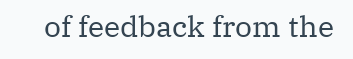of feedback from the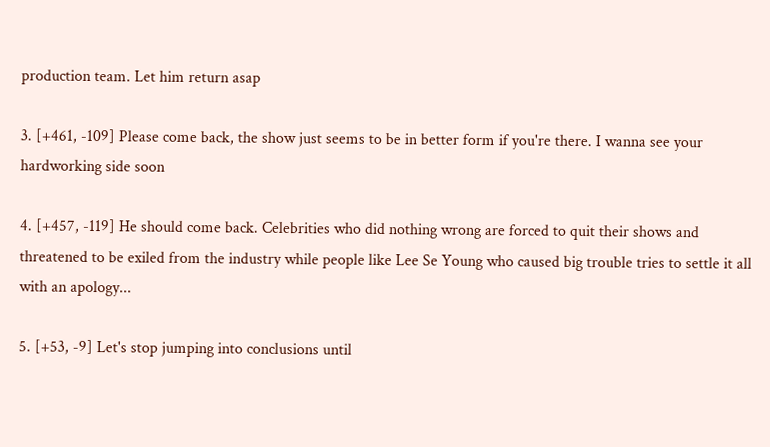production team. Let him return asap

3. [+461, -109] Please come back, the show just seems to be in better form if you're there. I wanna see your hardworking side soon

4. [+457, -119] He should come back. Celebrities who did nothing wrong are forced to quit their shows and threatened to be exiled from the industry while people like Lee Se Young who caused big trouble tries to settle it all with an apology...

5. [+53, -9] Let's stop jumping into conclusions until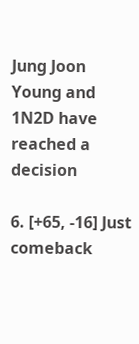Jung Joon Young and 1N2D have reached a decision

6. [+65, -16] Just comeback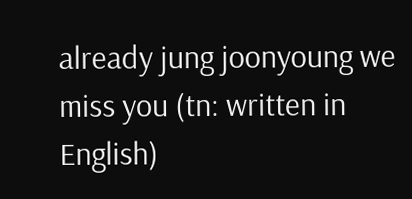already jung joonyoung we miss you (tn: written in English)